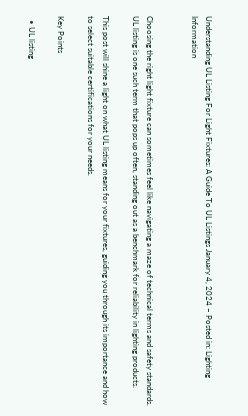Understanding UL Listing For Light Fixtures: A Guide To UL Listings January 4, 2024 – Posted in: Lighting Information


Choosing the right light fixture can sometimes feel like navigating a maze of technical terms and safety standards. UL listing is one such term that pops up often, standing out as a benchmark for reliability in lighting products.

This post will shine a light on what UL listing means for your fixtures, guiding you through its importance and how to select suitable certifications for your needs.

Key Points

  • UL listing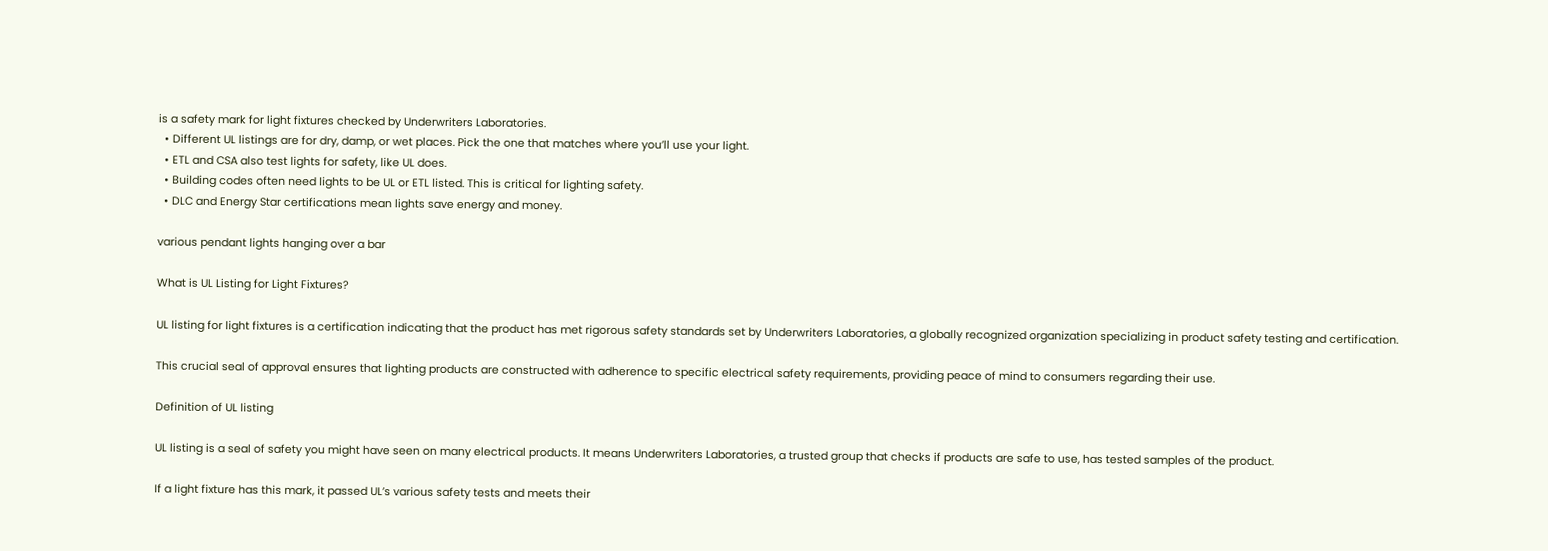is a safety mark for light fixtures checked by Underwriters Laboratories.
  • Different UL listings are for dry, damp, or wet places. Pick the one that matches where you’ll use your light.
  • ETL and CSA also test lights for safety, like UL does.
  • Building codes often need lights to be UL or ETL listed. This is critical for lighting safety.
  • DLC and Energy Star certifications mean lights save energy and money.

various pendant lights hanging over a bar

What is UL Listing for Light Fixtures?

UL listing for light fixtures is a certification indicating that the product has met rigorous safety standards set by Underwriters Laboratories, a globally recognized organization specializing in product safety testing and certification.

This crucial seal of approval ensures that lighting products are constructed with adherence to specific electrical safety requirements, providing peace of mind to consumers regarding their use.

Definition of UL listing

UL listing is a seal of safety you might have seen on many electrical products. It means Underwriters Laboratories, a trusted group that checks if products are safe to use, has tested samples of the product.

If a light fixture has this mark, it passed UL’s various safety tests and meets their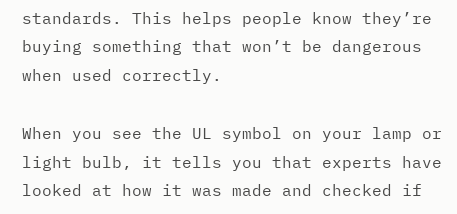standards. This helps people know they’re buying something that won’t be dangerous when used correctly.

When you see the UL symbol on your lamp or light bulb, it tells you that experts have looked at how it was made and checked if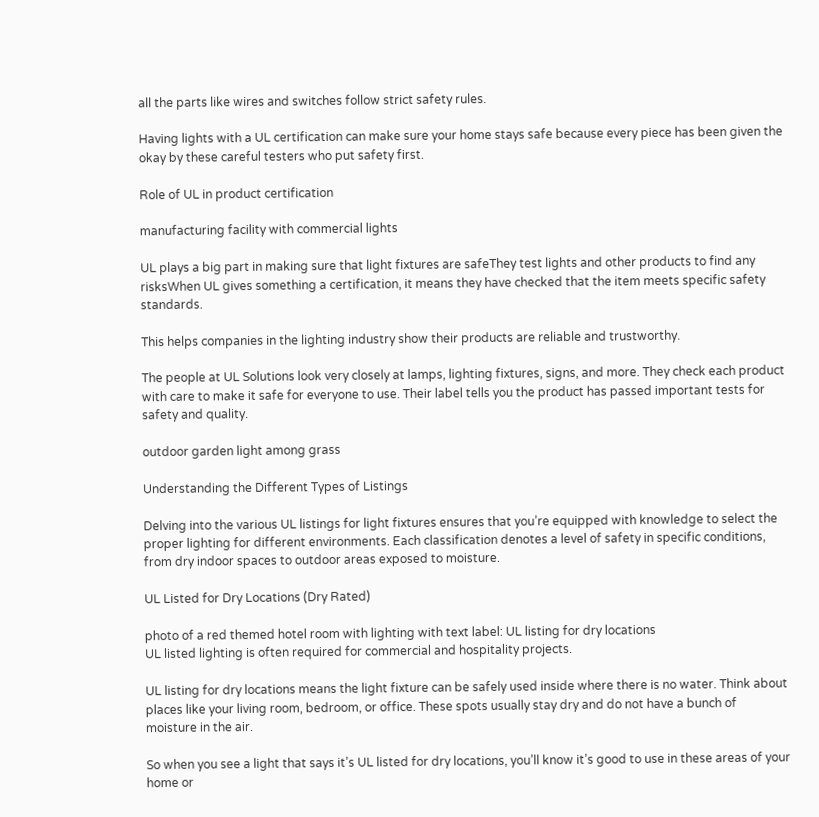all the parts like wires and switches follow strict safety rules.

Having lights with a UL certification can make sure your home stays safe because every piece has been given the okay by these careful testers who put safety first.

Role of UL in product certification

manufacturing facility with commercial lights

UL plays a big part in making sure that light fixtures are safeThey test lights and other products to find any risksWhen UL gives something a certification, it means they have checked that the item meets specific safety standards.

This helps companies in the lighting industry show their products are reliable and trustworthy.

The people at UL Solutions look very closely at lamps, lighting fixtures, signs, and more. They check each product with care to make it safe for everyone to use. Their label tells you the product has passed important tests for safety and quality.

outdoor garden light among grass

Understanding the Different Types of Listings

Delving into the various UL listings for light fixtures ensures that you’re equipped with knowledge to select the proper lighting for different environments. Each classification denotes a level of safety in specific conditions, from dry indoor spaces to outdoor areas exposed to moisture.

UL Listed for Dry Locations (Dry Rated)

photo of a red themed hotel room with lighting with text label: UL listing for dry locations
UL listed lighting is often required for commercial and hospitality projects.

UL listing for dry locations means the light fixture can be safely used inside where there is no water. Think about places like your living room, bedroom, or office. These spots usually stay dry and do not have a bunch of moisture in the air.

So when you see a light that says it’s UL listed for dry locations, you’ll know it’s good to use in these areas of your home or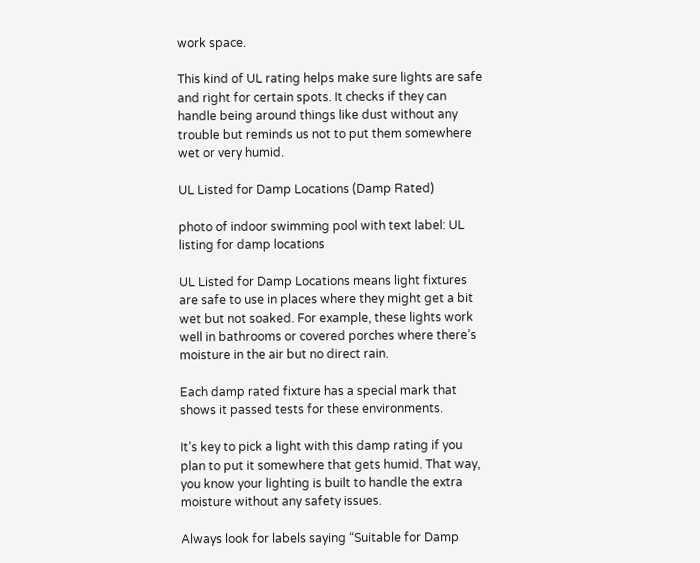work space.

This kind of UL rating helps make sure lights are safe and right for certain spots. It checks if they can handle being around things like dust without any trouble but reminds us not to put them somewhere wet or very humid.

UL Listed for Damp Locations (Damp Rated)

photo of indoor swimming pool with text label: UL listing for damp locations

UL Listed for Damp Locations means light fixtures are safe to use in places where they might get a bit wet but not soaked. For example, these lights work well in bathrooms or covered porches where there’s moisture in the air but no direct rain.

Each damp rated fixture has a special mark that shows it passed tests for these environments.

It’s key to pick a light with this damp rating if you plan to put it somewhere that gets humid. That way, you know your lighting is built to handle the extra moisture without any safety issues.

Always look for labels saying “Suitable for Damp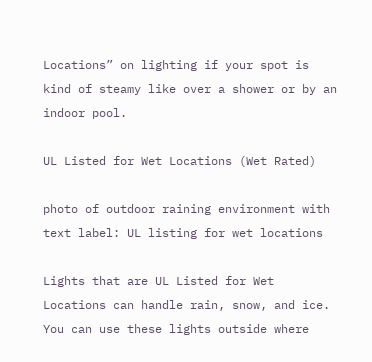Locations” on lighting if your spot is kind of steamy like over a shower or by an indoor pool.

UL Listed for Wet Locations (Wet Rated)

photo of outdoor raining environment with text label: UL listing for wet locations

Lights that are UL Listed for Wet Locations can handle rain, snow, and ice. You can use these lights outside where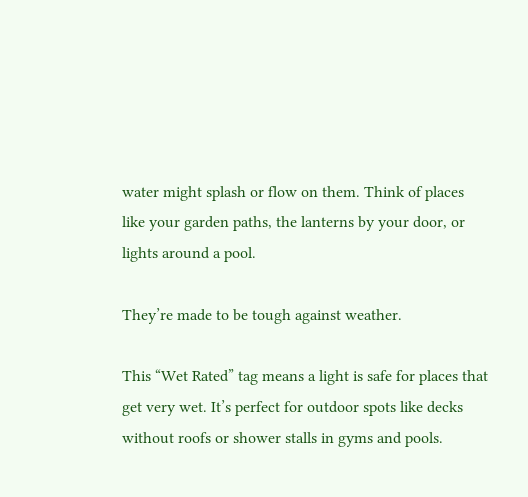water might splash or flow on them. Think of places like your garden paths, the lanterns by your door, or lights around a pool.

They’re made to be tough against weather.

This “Wet Rated” tag means a light is safe for places that get very wet. It’s perfect for outdoor spots like decks without roofs or shower stalls in gyms and pools.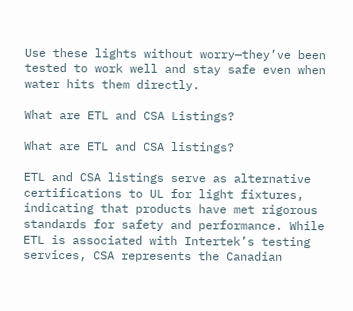Use these lights without worry—they’ve been tested to work well and stay safe even when water hits them directly.

What are ETL and CSA Listings?

What are ETL and CSA listings?

ETL and CSA listings serve as alternative certifications to UL for light fixtures, indicating that products have met rigorous standards for safety and performance. While ETL is associated with Intertek’s testing services, CSA represents the Canadian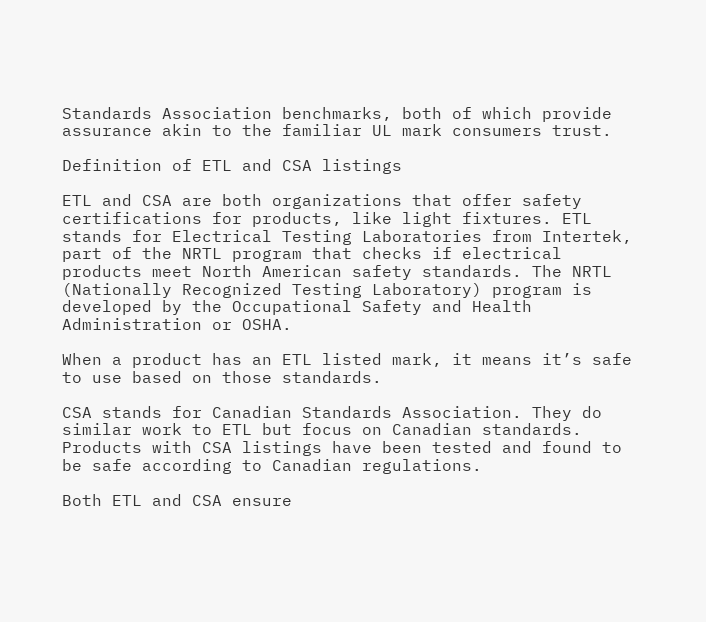Standards Association benchmarks, both of which provide assurance akin to the familiar UL mark consumers trust.

Definition of ETL and CSA listings

ETL and CSA are both organizations that offer safety certifications for products, like light fixtures. ETL stands for Electrical Testing Laboratories from Intertek, part of the NRTL program that checks if electrical products meet North American safety standards. The NRTL (Nationally Recognized Testing Laboratory) program is developed by the Occupational Safety and Health Administration or OSHA.

When a product has an ETL listed mark, it means it’s safe to use based on those standards.

CSA stands for Canadian Standards Association. They do similar work to ETL but focus on Canadian standards. Products with CSA listings have been tested and found to be safe according to Canadian regulations.

Both ETL and CSA ensure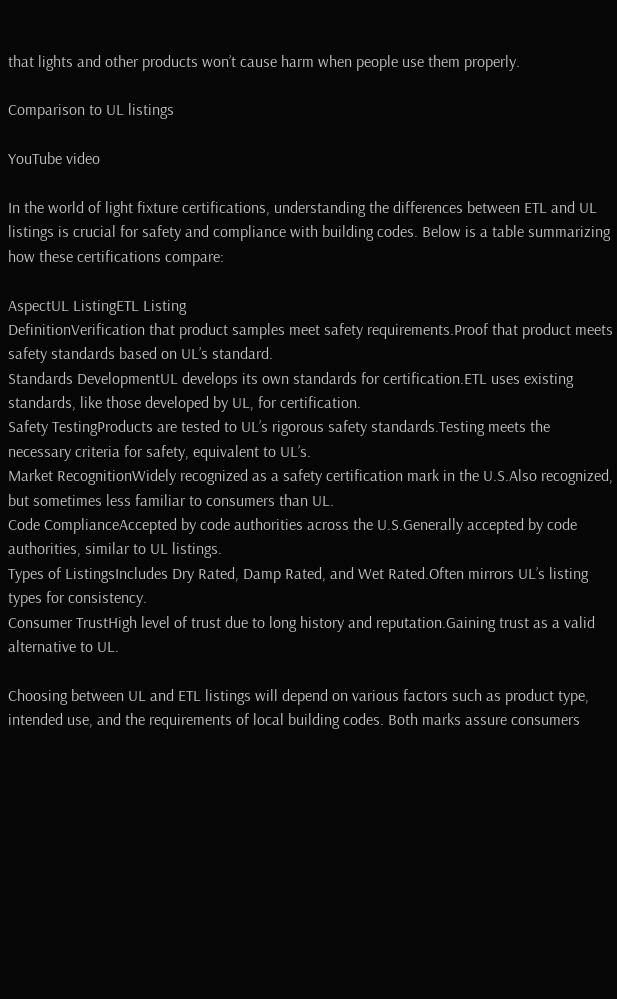that lights and other products won’t cause harm when people use them properly.

Comparison to UL listings

YouTube video

In the world of light fixture certifications, understanding the differences between ETL and UL listings is crucial for safety and compliance with building codes. Below is a table summarizing how these certifications compare:

AspectUL ListingETL Listing
DefinitionVerification that product samples meet safety requirements.Proof that product meets safety standards based on UL’s standard.
Standards DevelopmentUL develops its own standards for certification.ETL uses existing standards, like those developed by UL, for certification.
Safety TestingProducts are tested to UL’s rigorous safety standards.Testing meets the necessary criteria for safety, equivalent to UL’s.
Market RecognitionWidely recognized as a safety certification mark in the U.S.Also recognized, but sometimes less familiar to consumers than UL.
Code ComplianceAccepted by code authorities across the U.S.Generally accepted by code authorities, similar to UL listings.
Types of ListingsIncludes Dry Rated, Damp Rated, and Wet Rated.Often mirrors UL’s listing types for consistency.
Consumer TrustHigh level of trust due to long history and reputation.Gaining trust as a valid alternative to UL.

Choosing between UL and ETL listings will depend on various factors such as product type, intended use, and the requirements of local building codes. Both marks assure consumers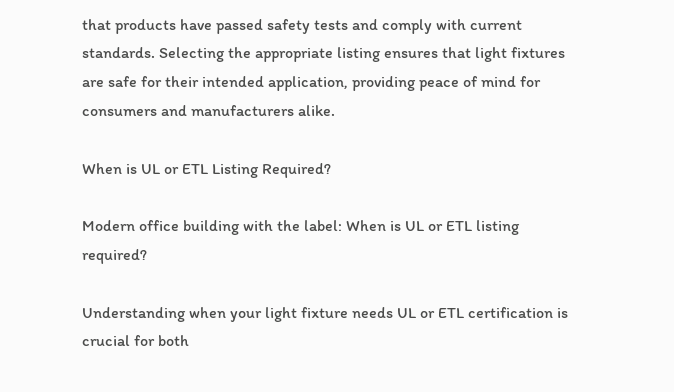that products have passed safety tests and comply with current standards. Selecting the appropriate listing ensures that light fixtures are safe for their intended application, providing peace of mind for consumers and manufacturers alike.

When is UL or ETL Listing Required?

Modern office building with the label: When is UL or ETL listing required?

Understanding when your light fixture needs UL or ETL certification is crucial for both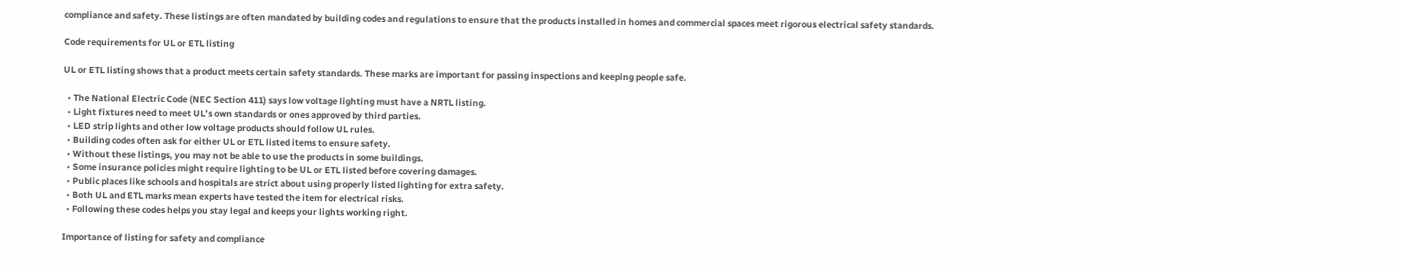compliance and safety. These listings are often mandated by building codes and regulations to ensure that the products installed in homes and commercial spaces meet rigorous electrical safety standards.

Code requirements for UL or ETL listing

UL or ETL listing shows that a product meets certain safety standards. These marks are important for passing inspections and keeping people safe.

  • The National Electric Code (NEC Section 411) says low voltage lighting must have a NRTL listing.
  • Light fixtures need to meet UL’s own standards or ones approved by third parties.
  • LED strip lights and other low voltage products should follow UL rules.
  • Building codes often ask for either UL or ETL listed items to ensure safety.
  • Without these listings, you may not be able to use the products in some buildings.
  • Some insurance policies might require lighting to be UL or ETL listed before covering damages.
  • Public places like schools and hospitals are strict about using properly listed lighting for extra safety.
  • Both UL and ETL marks mean experts have tested the item for electrical risks.
  • Following these codes helps you stay legal and keeps your lights working right.

Importance of listing for safety and compliance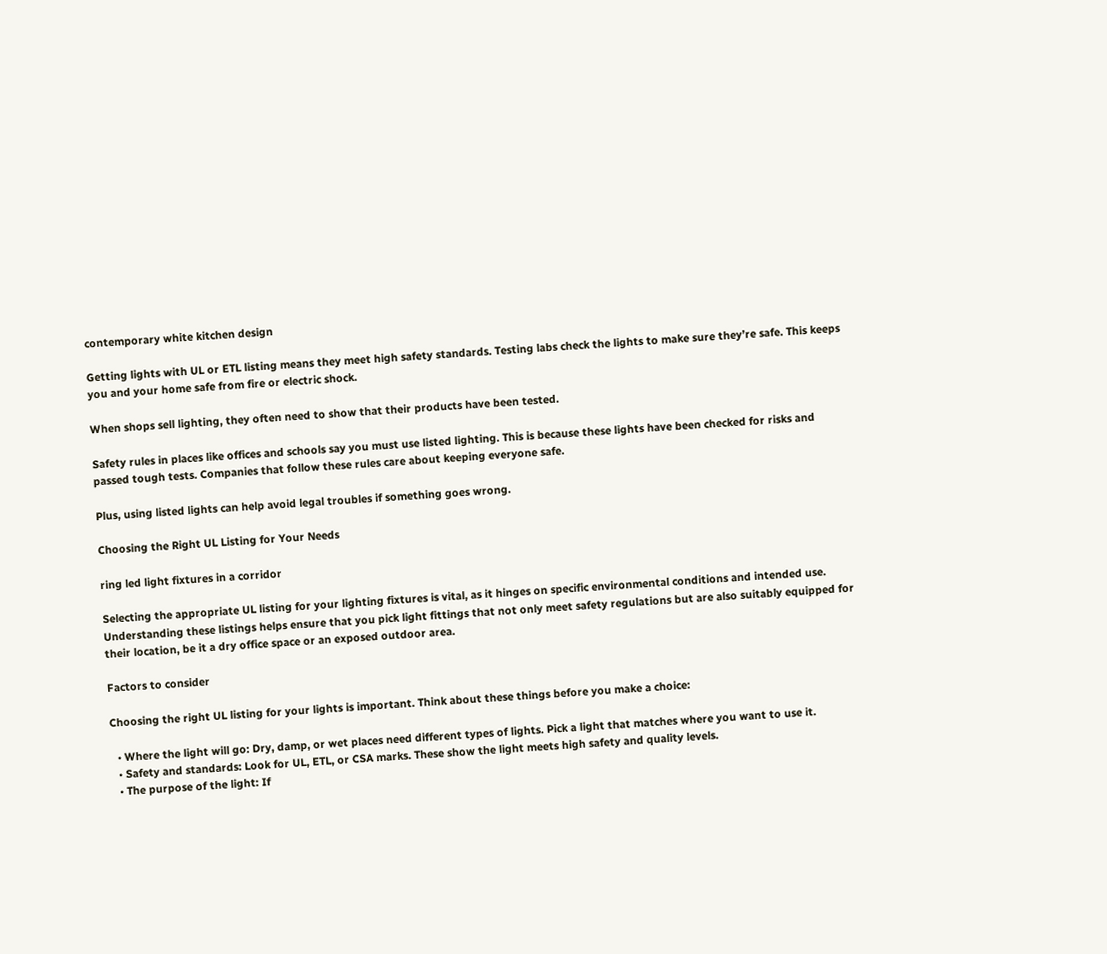contemporary white kitchen design

Getting lights with UL or ETL listing means they meet high safety standards. Testing labs check the lights to make sure they’re safe. This keeps you and your home safe from fire or electric shock.

When shops sell lighting, they often need to show that their products have been tested.

Safety rules in places like offices and schools say you must use listed lighting. This is because these lights have been checked for risks and passed tough tests. Companies that follow these rules care about keeping everyone safe.

Plus, using listed lights can help avoid legal troubles if something goes wrong.

Choosing the Right UL Listing for Your Needs

ring led light fixtures in a corridor

Selecting the appropriate UL listing for your lighting fixtures is vital, as it hinges on specific environmental conditions and intended use. Understanding these listings helps ensure that you pick light fittings that not only meet safety regulations but are also suitably equipped for their location, be it a dry office space or an exposed outdoor area.

Factors to consider

Choosing the right UL listing for your lights is important. Think about these things before you make a choice:

  • Where the light will go: Dry, damp, or wet places need different types of lights. Pick a light that matches where you want to use it.
  • Safety and standards: Look for UL, ETL, or CSA marks. These show the light meets high safety and quality levels.
  • The purpose of the light: If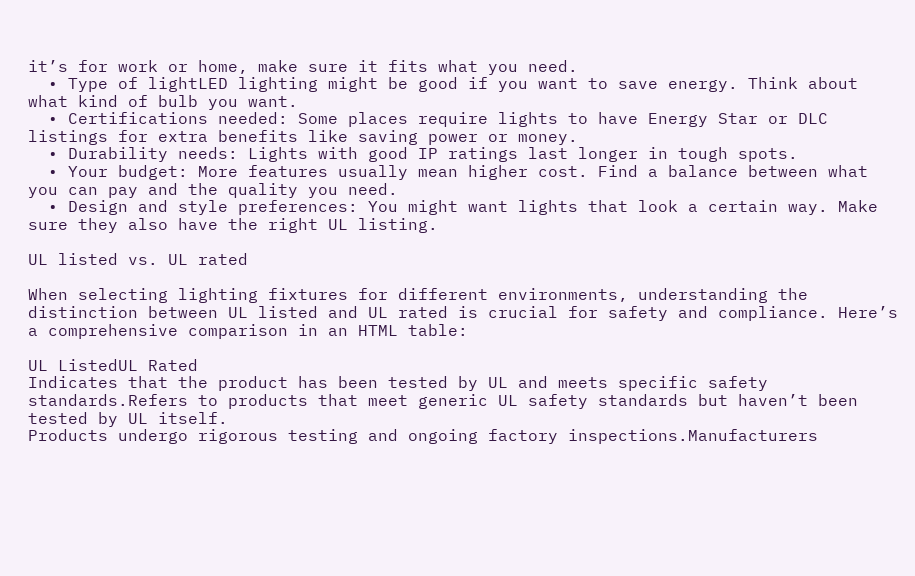it’s for work or home, make sure it fits what you need.
  • Type of lightLED lighting might be good if you want to save energy. Think about what kind of bulb you want.
  • Certifications needed: Some places require lights to have Energy Star or DLC listings for extra benefits like saving power or money.
  • Durability needs: Lights with good IP ratings last longer in tough spots.
  • Your budget: More features usually mean higher cost. Find a balance between what you can pay and the quality you need.
  • Design and style preferences: You might want lights that look a certain way. Make sure they also have the right UL listing.

UL listed vs. UL rated

When selecting lighting fixtures for different environments, understanding the distinction between UL listed and UL rated is crucial for safety and compliance. Here’s a comprehensive comparison in an HTML table:

UL ListedUL Rated
Indicates that the product has been tested by UL and meets specific safety standards.Refers to products that meet generic UL safety standards but haven’t been tested by UL itself.
Products undergo rigorous testing and ongoing factory inspections.Manufacturers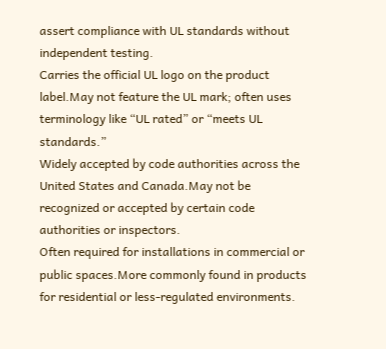assert compliance with UL standards without independent testing.
Carries the official UL logo on the product label.May not feature the UL mark; often uses terminology like “UL rated” or “meets UL standards.”
Widely accepted by code authorities across the United States and Canada.May not be recognized or accepted by certain code authorities or inspectors.
Often required for installations in commercial or public spaces.More commonly found in products for residential or less-regulated environments.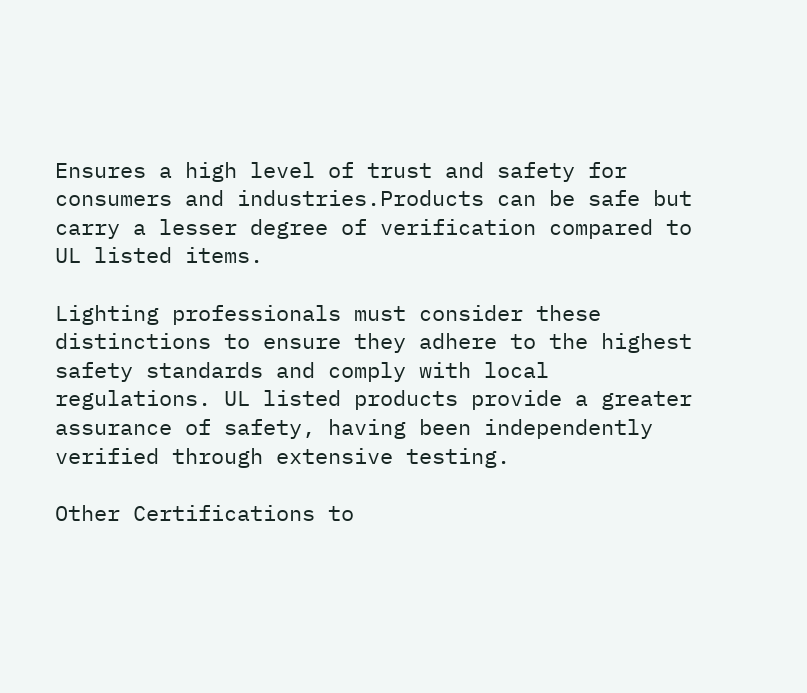Ensures a high level of trust and safety for consumers and industries.Products can be safe but carry a lesser degree of verification compared to UL listed items.

Lighting professionals must consider these distinctions to ensure they adhere to the highest safety standards and comply with local regulations. UL listed products provide a greater assurance of safety, having been independently verified through extensive testing.

Other Certifications to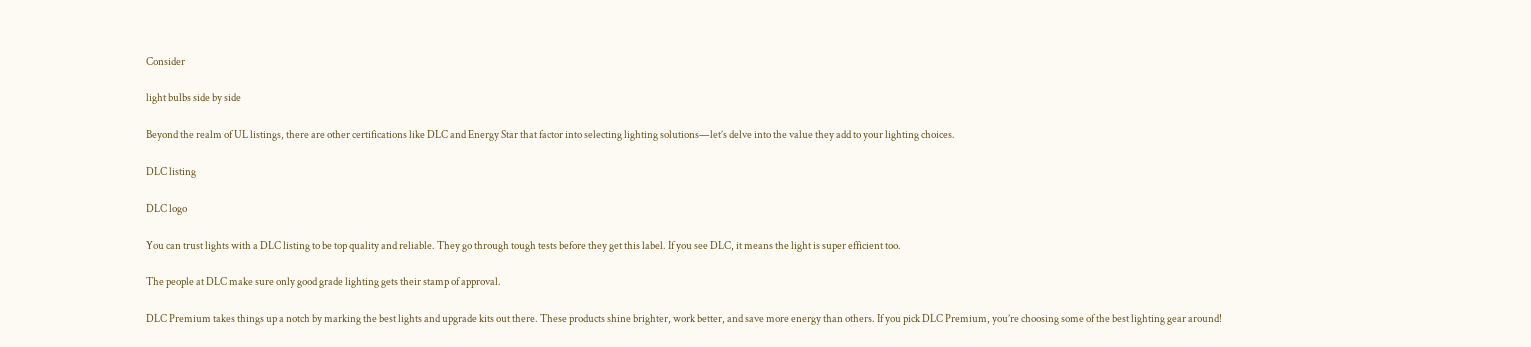Consider

light bulbs side by side

Beyond the realm of UL listings, there are other certifications like DLC and Energy Star that factor into selecting lighting solutions—let’s delve into the value they add to your lighting choices.

DLC listing

DLC logo

You can trust lights with a DLC listing to be top quality and reliable. They go through tough tests before they get this label. If you see DLC, it means the light is super efficient too.

The people at DLC make sure only good grade lighting gets their stamp of approval.

DLC Premium takes things up a notch by marking the best lights and upgrade kits out there. These products shine brighter, work better, and save more energy than others. If you pick DLC Premium, you’re choosing some of the best lighting gear around!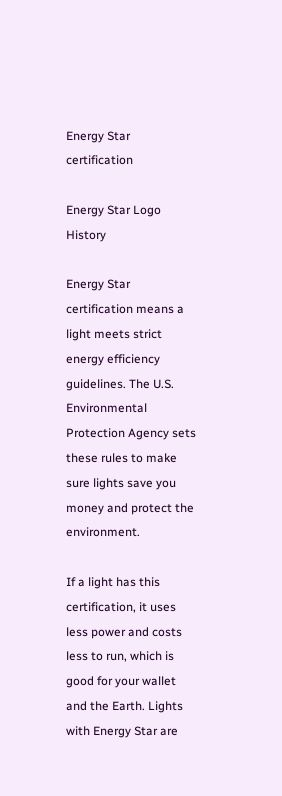Energy Star certification

Energy Star Logo History

Energy Star certification means a light meets strict energy efficiency guidelines. The U.S. Environmental Protection Agency sets these rules to make sure lights save you money and protect the environment.

If a light has this certification, it uses less power and costs less to run, which is good for your wallet and the Earth. Lights with Energy Star are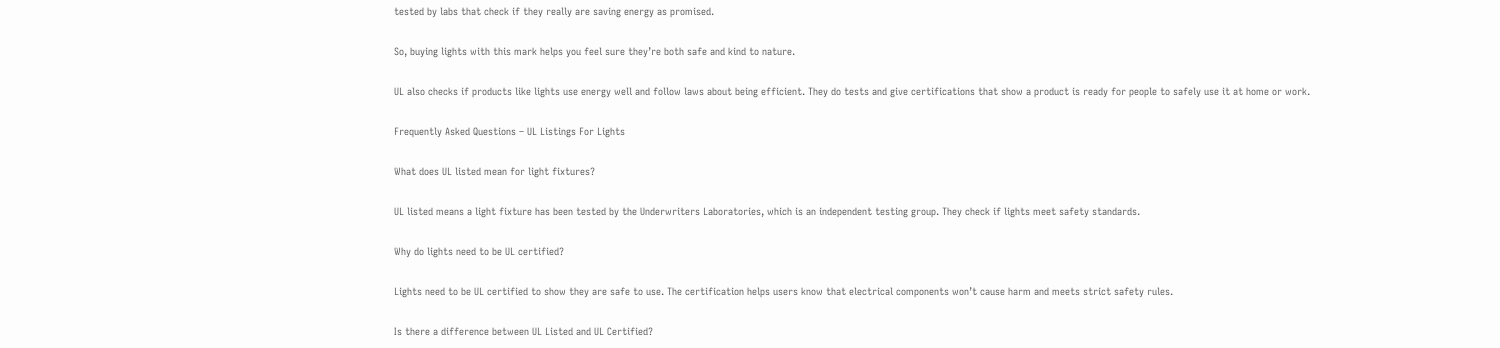tested by labs that check if they really are saving energy as promised.

So, buying lights with this mark helps you feel sure they’re both safe and kind to nature.

UL also checks if products like lights use energy well and follow laws about being efficient. They do tests and give certifications that show a product is ready for people to safely use it at home or work.

Frequently Asked Questions – UL Listings For Lights

What does UL listed mean for light fixtures?

UL listed means a light fixture has been tested by the Underwriters Laboratories, which is an independent testing group. They check if lights meet safety standards.

Why do lights need to be UL certified?

Lights need to be UL certified to show they are safe to use. The certification helps users know that electrical components won’t cause harm and meets strict safety rules.

Is there a difference between UL Listed and UL Certified?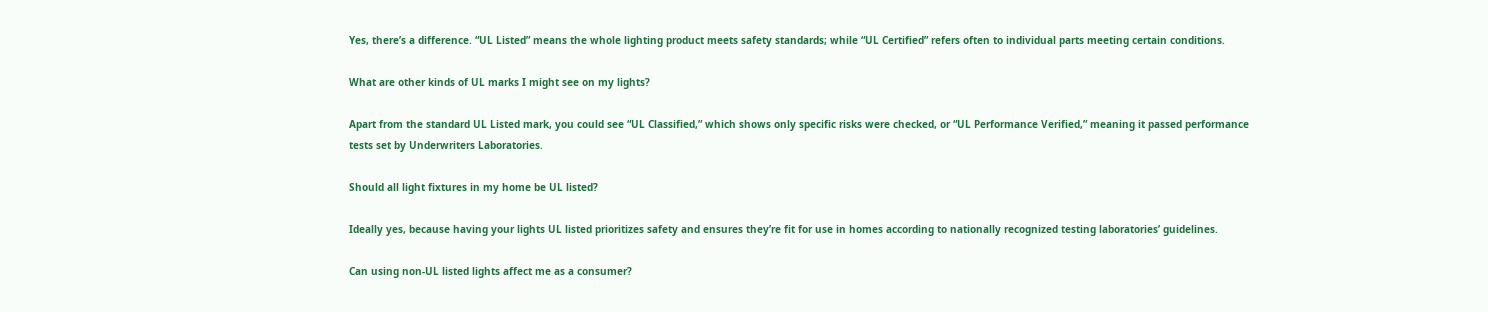Yes, there’s a difference. “UL Listed” means the whole lighting product meets safety standards; while “UL Certified” refers often to individual parts meeting certain conditions.

What are other kinds of UL marks I might see on my lights?

Apart from the standard UL Listed mark, you could see “UL Classified,” which shows only specific risks were checked, or “UL Performance Verified,” meaning it passed performance tests set by Underwriters Laboratories.

Should all light fixtures in my home be UL listed?

Ideally yes, because having your lights UL listed prioritizes safety and ensures they’re fit for use in homes according to nationally recognized testing laboratories’ guidelines.

Can using non-UL listed lights affect me as a consumer?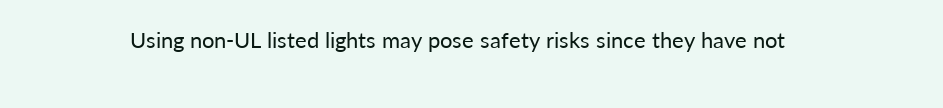Using non-UL listed lights may pose safety risks since they have not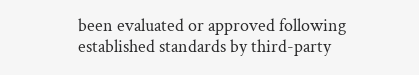been evaluated or approved following established standards by third-party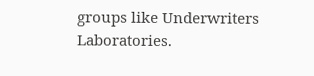groups like Underwriters Laboratories.